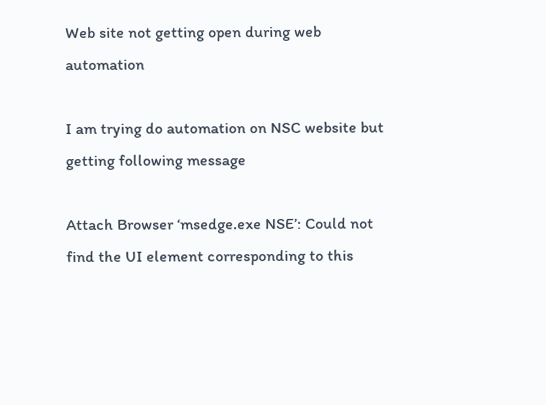Web site not getting open during web automation

I am trying do automation on NSC website but getting following message

Attach Browser ‘msedge.exe NSE’: Could not find the UI element corresponding to this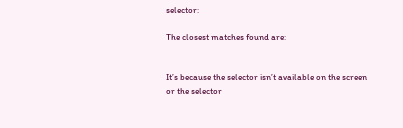selector:

The closest matches found are:


It’s because the selector isn’t available on the screen or the selector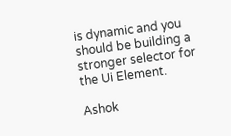is dynamic and you should be building a stronger selector for the Ui Element.

Ashok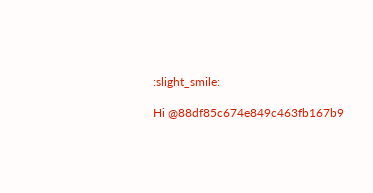:slight_smile:

Hi @88df85c674e849c463fb167b9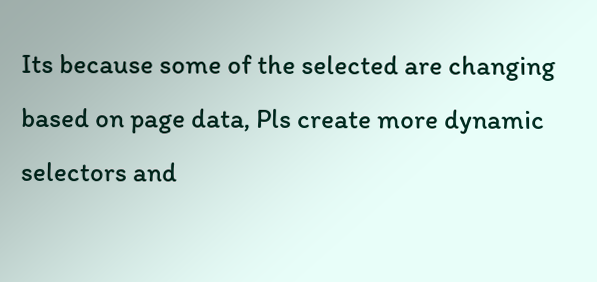Its because some of the selected are changing based on page data, Pls create more dynamic selectors and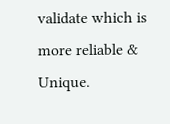validate which is more reliable & Unique.